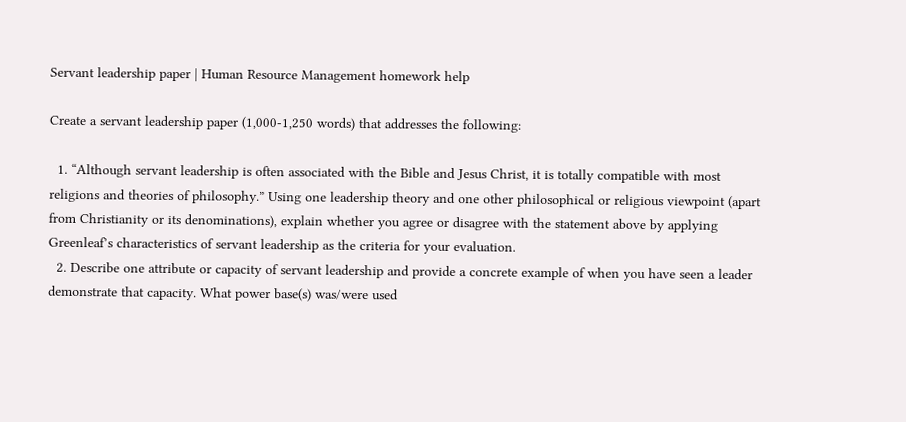Servant leadership paper | Human Resource Management homework help

Create a servant leadership paper (1,000-1,250 words) that addresses the following:

  1. “Although servant leadership is often associated with the Bible and Jesus Christ, it is totally compatible with most religions and theories of philosophy.” Using one leadership theory and one other philosophical or religious viewpoint (apart from Christianity or its denominations), explain whether you agree or disagree with the statement above by applying Greenleaf’s characteristics of servant leadership as the criteria for your evaluation.
  2. Describe one attribute or capacity of servant leadership and provide a concrete example of when you have seen a leader demonstrate that capacity. What power base(s) was/were used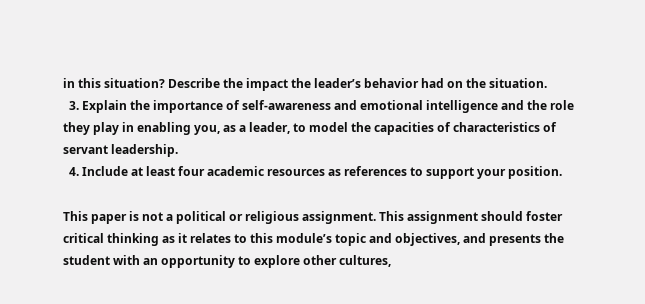in this situation? Describe the impact the leader’s behavior had on the situation.
  3. Explain the importance of self-awareness and emotional intelligence and the role they play in enabling you, as a leader, to model the capacities of characteristics of servant leadership.
  4. Include at least four academic resources as references to support your position.

This paper is not a political or religious assignment. This assignment should foster critical thinking as it relates to this module’s topic and objectives, and presents the student with an opportunity to explore other cultures,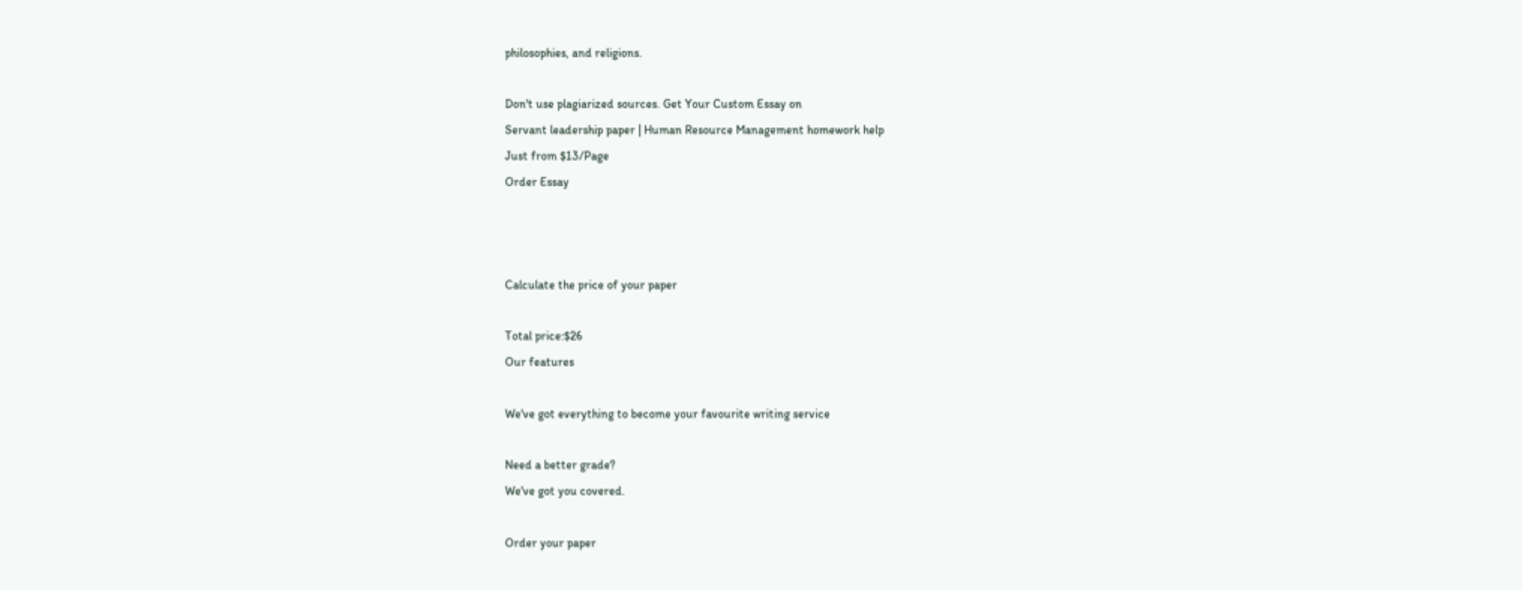philosophies, and religions.

Don't use plagiarized sources. Get Your Custom Essay on
Servant leadership paper | Human Resource Management homework help
Just from $13/Page
Order Essay



Calculate the price of your paper

Total price:$26
Our features

We've got everything to become your favourite writing service

Need a better grade?
We've got you covered.

Order your paper